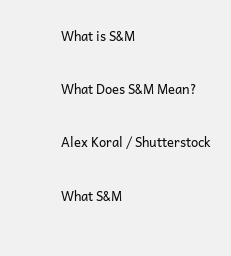What is S&M

What Does S&M Mean?

Alex Koral / Shutterstock

What S&M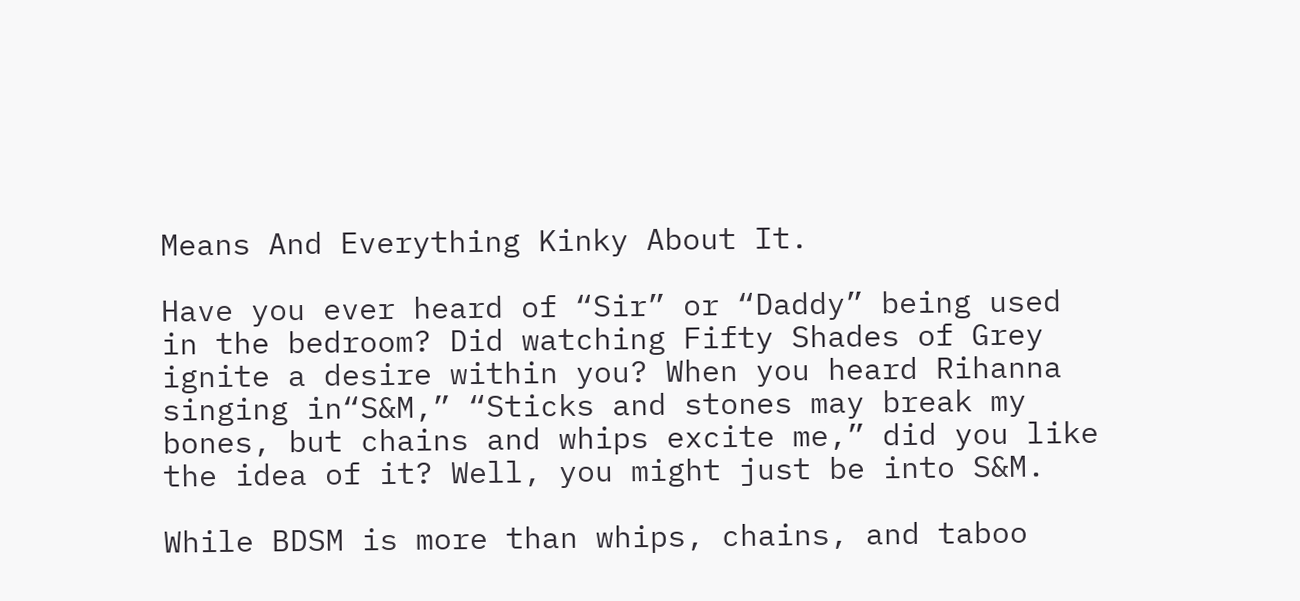Means And Everything Kinky About It.

Have you ever heard of “Sir” or “Daddy” being used in the bedroom? Did watching Fifty Shades of Grey ignite a desire within you? When you heard Rihanna singing in“S&M,” “Sticks and stones may break my bones, but chains and whips excite me,” did you like the idea of it? Well, you might just be into S&M.

While BDSM is more than whips, chains, and taboo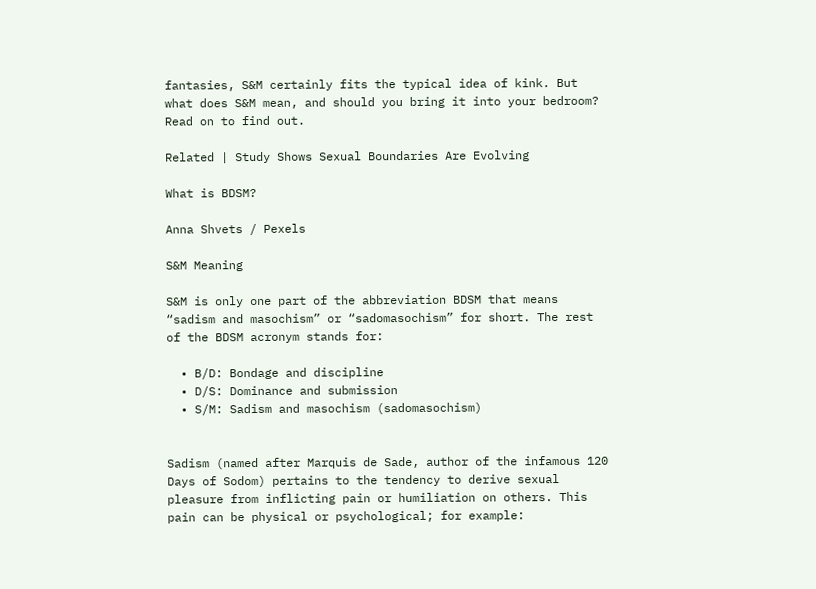fantasies, S&M certainly fits the typical idea of kink. But what does S&M mean, and should you bring it into your bedroom? Read on to find out.

Related | Study Shows Sexual Boundaries Are Evolving

What is BDSM?

Anna Shvets / Pexels

S&M Meaning

S&M is only one part of the abbreviation BDSM that means “sadism and masochism” or “sadomasochism” for short. The rest of the BDSM acronym stands for:

  • B/D: Bondage and discipline
  • D/S: Dominance and submission
  • S/M: Sadism and masochism (sadomasochism)


Sadism (named after Marquis de Sade, author of the infamous 120 Days of Sodom) pertains to the tendency to derive sexual pleasure from inflicting pain or humiliation on others. This pain can be physical or psychological; for example: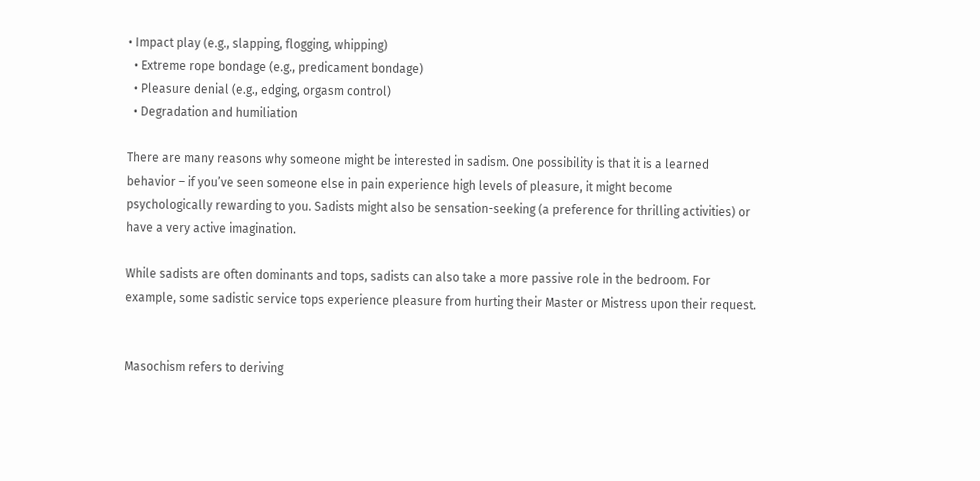• Impact play (e.g., slapping, flogging, whipping)
  • Extreme rope bondage (e.g., predicament bondage)
  • Pleasure denial (e.g., edging, orgasm control)
  • Degradation and humiliation

There are many reasons why someone might be interested in sadism. One possibility is that it is a learned behavior – if you’ve seen someone else in pain experience high levels of pleasure, it might become psychologically rewarding to you. Sadists might also be sensation-seeking (a preference for thrilling activities) or have a very active imagination.

While sadists are often dominants and tops, sadists can also take a more passive role in the bedroom. For example, some sadistic service tops experience pleasure from hurting their Master or Mistress upon their request.


Masochism refers to deriving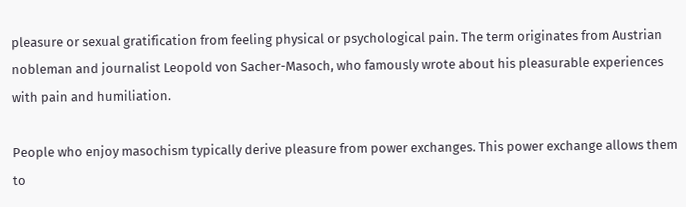pleasure or sexual gratification from feeling physical or psychological pain. The term originates from Austrian nobleman and journalist Leopold von Sacher-Masoch, who famously wrote about his pleasurable experiences with pain and humiliation.

People who enjoy masochism typically derive pleasure from power exchanges. This power exchange allows them to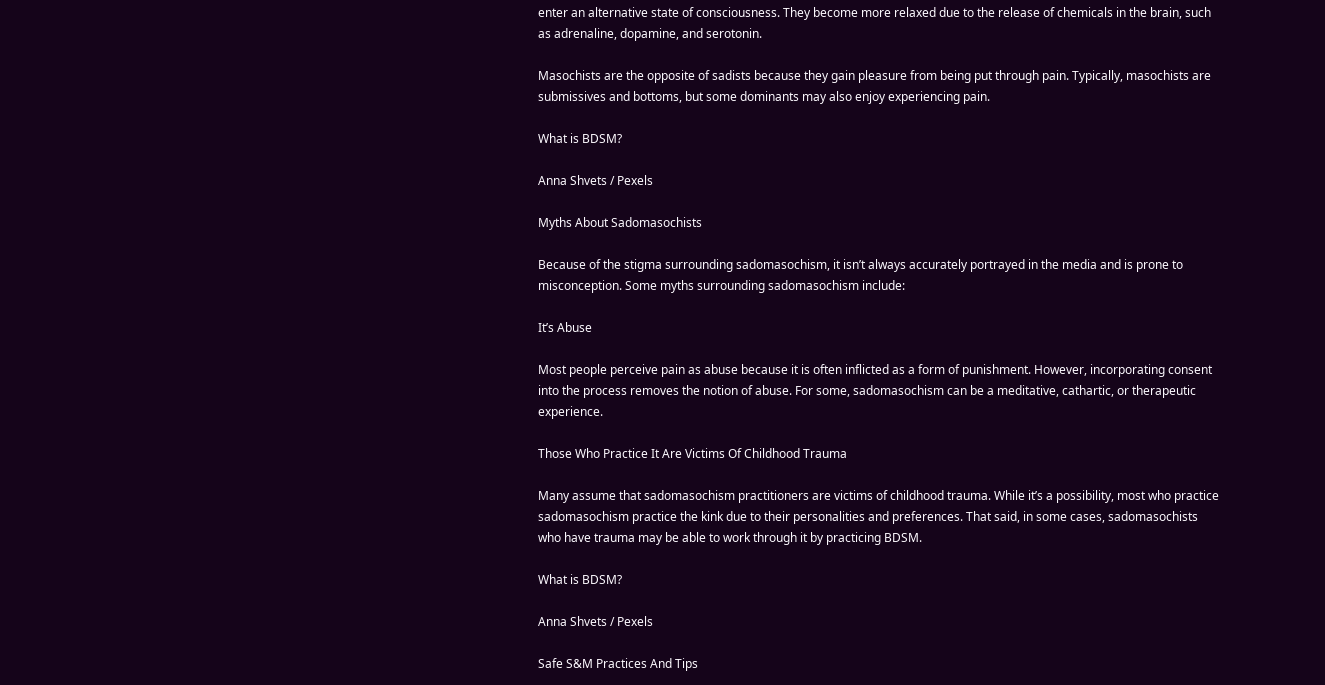enter an alternative state of consciousness. They become more relaxed due to the release of chemicals in the brain, such as adrenaline, dopamine, and serotonin.

Masochists are the opposite of sadists because they gain pleasure from being put through pain. Typically, masochists are submissives and bottoms, but some dominants may also enjoy experiencing pain.

What is BDSM?

Anna Shvets / Pexels

Myths About Sadomasochists

Because of the stigma surrounding sadomasochism, it isn’t always accurately portrayed in the media and is prone to misconception. Some myths surrounding sadomasochism include:

It’s Abuse

Most people perceive pain as abuse because it is often inflicted as a form of punishment. However, incorporating consent into the process removes the notion of abuse. For some, sadomasochism can be a meditative, cathartic, or therapeutic experience.

Those Who Practice It Are Victims Of Childhood Trauma

Many assume that sadomasochism practitioners are victims of childhood trauma. While it’s a possibility, most who practice sadomasochism practice the kink due to their personalities and preferences. That said, in some cases, sadomasochists who have trauma may be able to work through it by practicing BDSM.

What is BDSM?

Anna Shvets / Pexels

Safe S&M Practices And Tips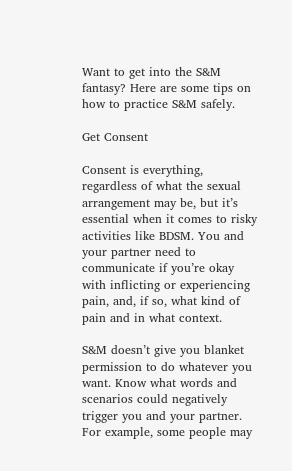Want to get into the S&M fantasy? Here are some tips on how to practice S&M safely.

Get Consent

Consent is everything, regardless of what the sexual arrangement may be, but it’s essential when it comes to risky activities like BDSM. You and your partner need to communicate if you’re okay with inflicting or experiencing pain, and, if so, what kind of pain and in what context.

S&M doesn’t give you blanket permission to do whatever you want. Know what words and scenarios could negatively trigger you and your partner. For example, some people may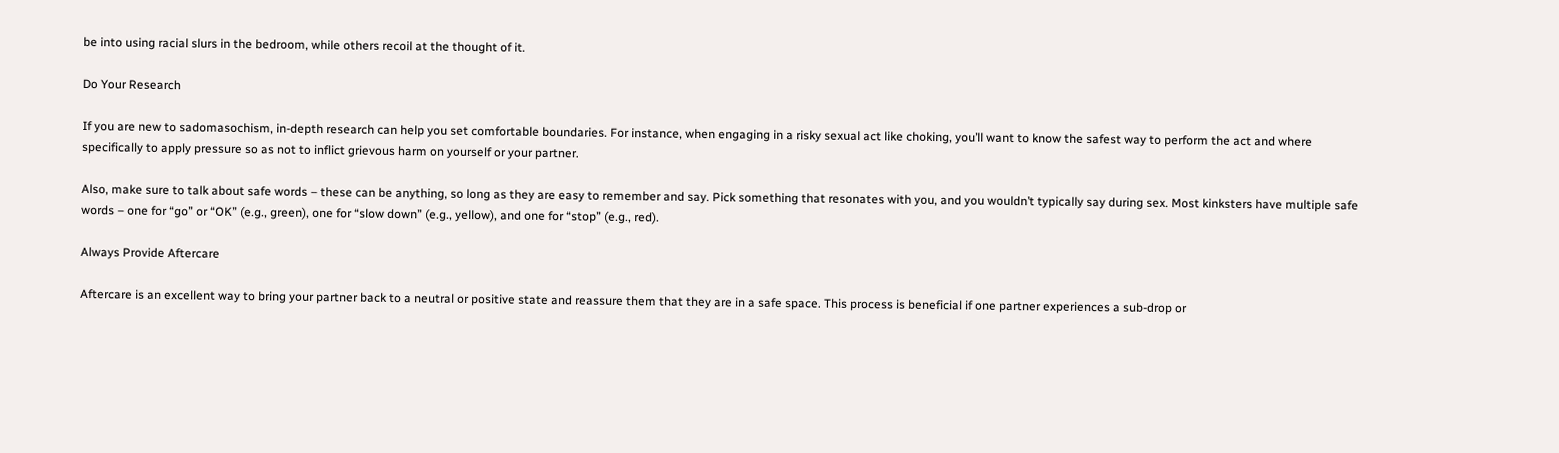be into using racial slurs in the bedroom, while others recoil at the thought of it.

Do Your Research

If you are new to sadomasochism, in-depth research can help you set comfortable boundaries. For instance, when engaging in a risky sexual act like choking, you’ll want to know the safest way to perform the act and where specifically to apply pressure so as not to inflict grievous harm on yourself or your partner.

Also, make sure to talk about safe words – these can be anything, so long as they are easy to remember and say. Pick something that resonates with you, and you wouldn’t typically say during sex. Most kinksters have multiple safe words – one for “go” or “OK” (e.g., green), one for “slow down” (e.g., yellow), and one for “stop” (e.g., red).

Always Provide Aftercare

Aftercare is an excellent way to bring your partner back to a neutral or positive state and reassure them that they are in a safe space. This process is beneficial if one partner experiences a sub-drop or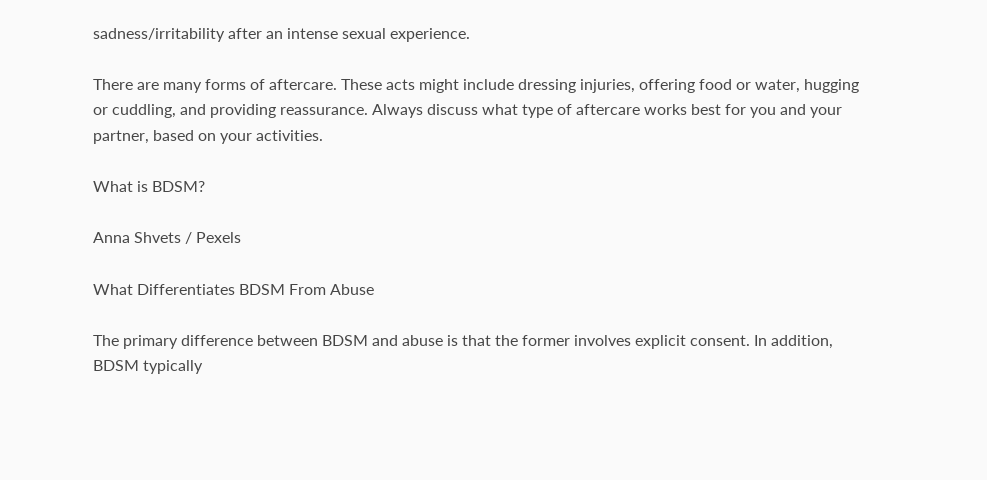sadness/irritability after an intense sexual experience.

There are many forms of aftercare. These acts might include dressing injuries, offering food or water, hugging or cuddling, and providing reassurance. Always discuss what type of aftercare works best for you and your partner, based on your activities.

What is BDSM?

Anna Shvets / Pexels

What Differentiates BDSM From Abuse

The primary difference between BDSM and abuse is that the former involves explicit consent. In addition, BDSM typically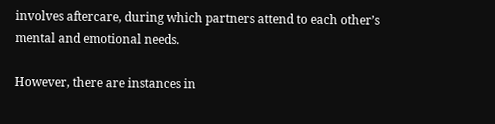involves aftercare, during which partners attend to each other’s mental and emotional needs.

However, there are instances in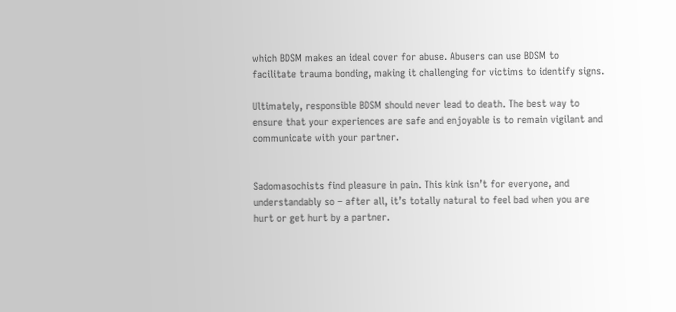which BDSM makes an ideal cover for abuse. Abusers can use BDSM to facilitate trauma bonding, making it challenging for victims to identify signs.

Ultimately, responsible BDSM should never lead to death. The best way to ensure that your experiences are safe and enjoyable is to remain vigilant and communicate with your partner.


Sadomasochists find pleasure in pain. This kink isn’t for everyone, and understandably so – after all, it’s totally natural to feel bad when you are hurt or get hurt by a partner.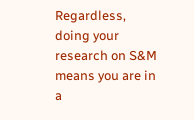Regardless, doing your research on S&M means you are in a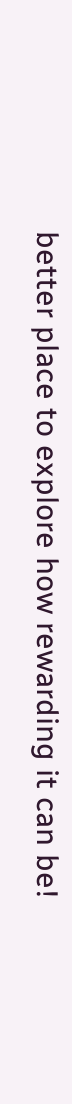better place to explore how rewarding it can be!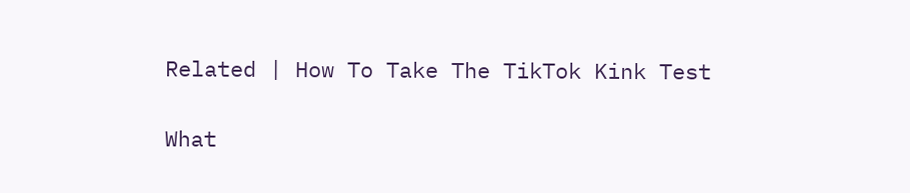Related | How To Take The TikTok Kink Test

What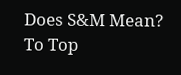Does S&M Mean?
To Top